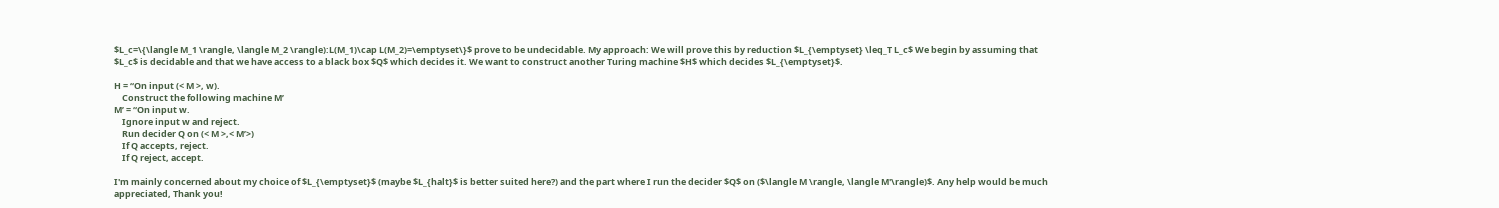$L_c=\{\langle M_1 \rangle, \langle M_2 \rangle):L(M_1)\cap L(M_2)=\emptyset\}$ prove to be undecidable. My approach: We will prove this by reduction $L_{\emptyset} \leq_T L_c$ We begin by assuming that $L_c$ is decidable and that we have access to a black box $Q$ which decides it. We want to construct another Turing machine $H$ which decides $L_{\emptyset}$.

H = “On input (< M >, w).
    Construct the following machine M’
M’ = “On input w.
    Ignore input w and reject.
    Run decider Q on (< M >,< M’>)
    If Q accepts, reject.
    If Q reject, accept.

I'm mainly concerned about my choice of $L_{\emptyset}$ (maybe $L_{halt}$ is better suited here?) and the part where I run the decider $Q$ on ($\langle M \rangle, \langle M'\rangle)$. Any help would be much appreciated, Thank you!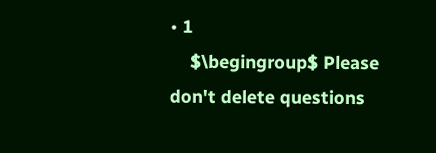• 1
    $\begingroup$ Please don't delete questions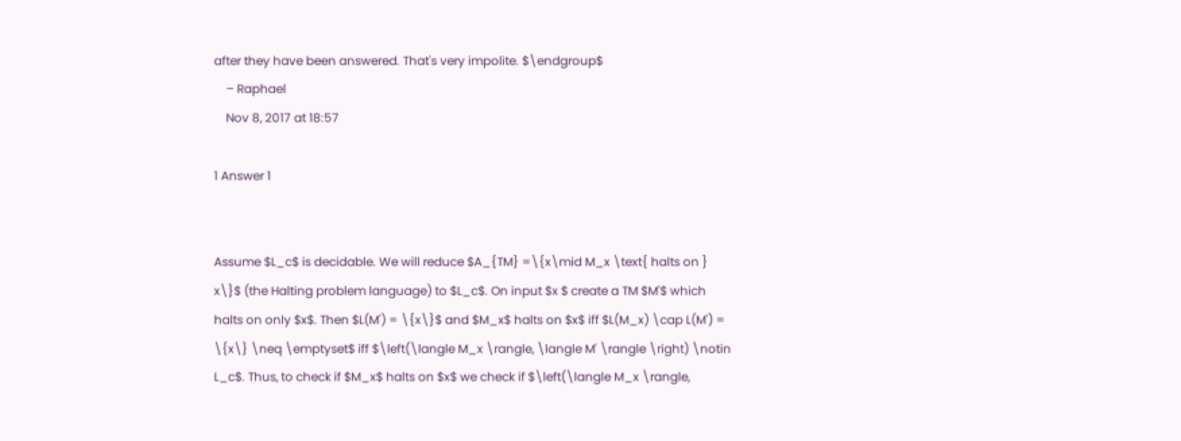after they have been answered. That's very impolite. $\endgroup$
    – Raphael
    Nov 8, 2017 at 18:57

1 Answer 1


Assume $L_c$ is decidable. We will reduce $A_{TM} =\{x\mid M_x \text{ halts on } x\}$ (the Halting problem language) to $L_c$. On input $x $ create a TM $M'$ which halts on only $x$. Then $L(M') = \{x\}$ and $M_x$ halts on $x$ iff $L(M_x) \cap L(M') = \{x\} \neq \emptyset$ iff $\left(\langle M_x \rangle, \langle M' \rangle \right) \notin L_c$. Thus, to check if $M_x$ halts on $x$ we check if $\left(\langle M_x \rangle,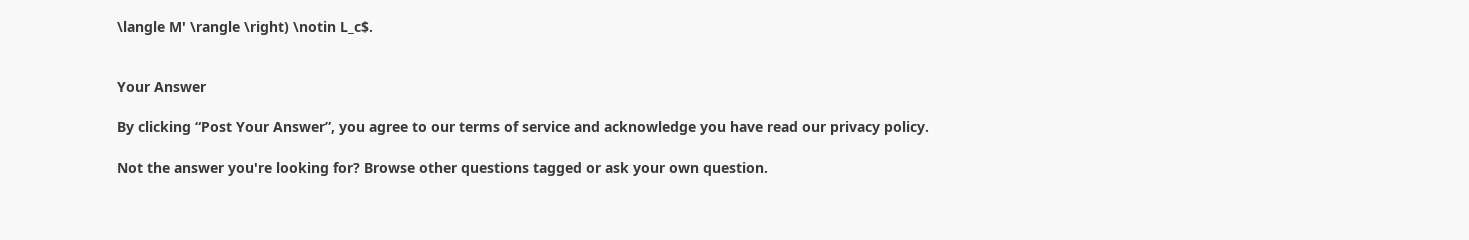\langle M' \rangle \right) \notin L_c$.


Your Answer

By clicking “Post Your Answer”, you agree to our terms of service and acknowledge you have read our privacy policy.

Not the answer you're looking for? Browse other questions tagged or ask your own question.